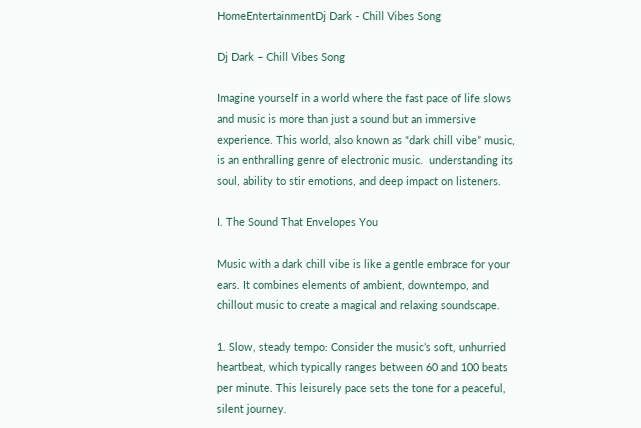HomeEntertainmentDj Dark - Chill Vibes Song

Dj Dark – Chill Vibes Song

Imagine yourself in a world where the fast pace of life slows and music is more than just a sound but an immersive experience. This world, also known as “dark chill vibe” music, is an enthralling genre of electronic music.  understanding its soul, ability to stir emotions, and deep impact on listeners.

I. The Sound That Envelopes You

Music with a dark chill vibe is like a gentle embrace for your ears. It combines elements of ambient, downtempo, and chillout music to create a magical and relaxing soundscape.

1. Slow, steady tempo: Consider the music’s soft, unhurried heartbeat, which typically ranges between 60 and 100 beats per minute. This leisurely pace sets the tone for a peaceful, silent journey.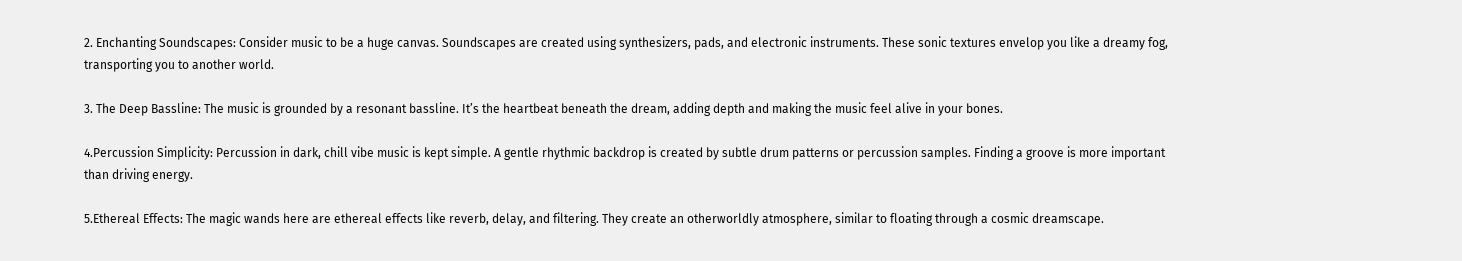2. Enchanting Soundscapes: Consider music to be a huge canvas. Soundscapes are created using synthesizers, pads, and electronic instruments. These sonic textures envelop you like a dreamy fog, transporting you to another world.

3. The Deep Bassline: The music is grounded by a resonant bassline. It’s the heartbeat beneath the dream, adding depth and making the music feel alive in your bones.

4.Percussion Simplicity: Percussion in dark, chill vibe music is kept simple. A gentle rhythmic backdrop is created by subtle drum patterns or percussion samples. Finding a groove is more important than driving energy.

5.Ethereal Effects: The magic wands here are ethereal effects like reverb, delay, and filtering. They create an otherworldly atmosphere, similar to floating through a cosmic dreamscape.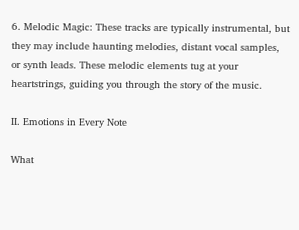6. Melodic Magic: These tracks are typically instrumental, but they may include haunting melodies, distant vocal samples, or synth leads. These melodic elements tug at your heartstrings, guiding you through the story of the music.

II. Emotions in Every Note

What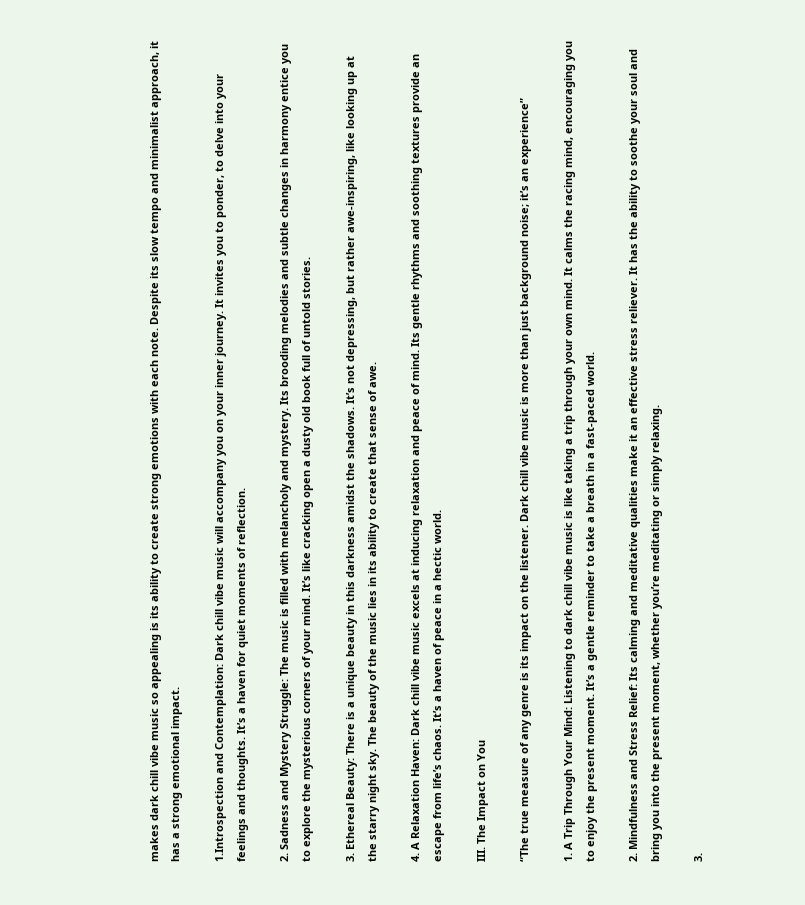makes dark chill vibe music so appealing is its ability to create strong emotions with each note. Despite its slow tempo and minimalist approach, it has a strong emotional impact.

1.Introspection and Contemplation: Dark chill vibe music will accompany you on your inner journey. It invites you to ponder, to delve into your feelings and thoughts. It’s a haven for quiet moments of reflection.

2. Sadness and Mystery Struggle: The music is filled with melancholy and mystery. Its brooding melodies and subtle changes in harmony entice you to explore the mysterious corners of your mind. It’s like cracking open a dusty old book full of untold stories.

3. Ethereal Beauty: There is a unique beauty in this darkness amidst the shadows. It’s not depressing, but rather awe-inspiring, like looking up at the starry night sky. The beauty of the music lies in its ability to create that sense of awe.

4. A Relaxation Haven: Dark chill vibe music excels at inducing relaxation and peace of mind. Its gentle rhythms and soothing textures provide an escape from life’s chaos. It’s a haven of peace in a hectic world.

III. The Impact on You

“The true measure of any genre is its impact on the listener. Dark chill vibe music is more than just background noise; it’s an experience”

1. A Trip Through Your Mind: Listening to dark chill vibe music is like taking a trip through your own mind. It calms the racing mind, encouraging you to enjoy the present moment. It’s a gentle reminder to take a breath in a fast-paced world.

2. Mindfulness and Stress Relief: Its calming and meditative qualities make it an effective stress reliever. It has the ability to soothe your soul and bring you into the present moment, whether you’re meditating or simply relaxing.

3.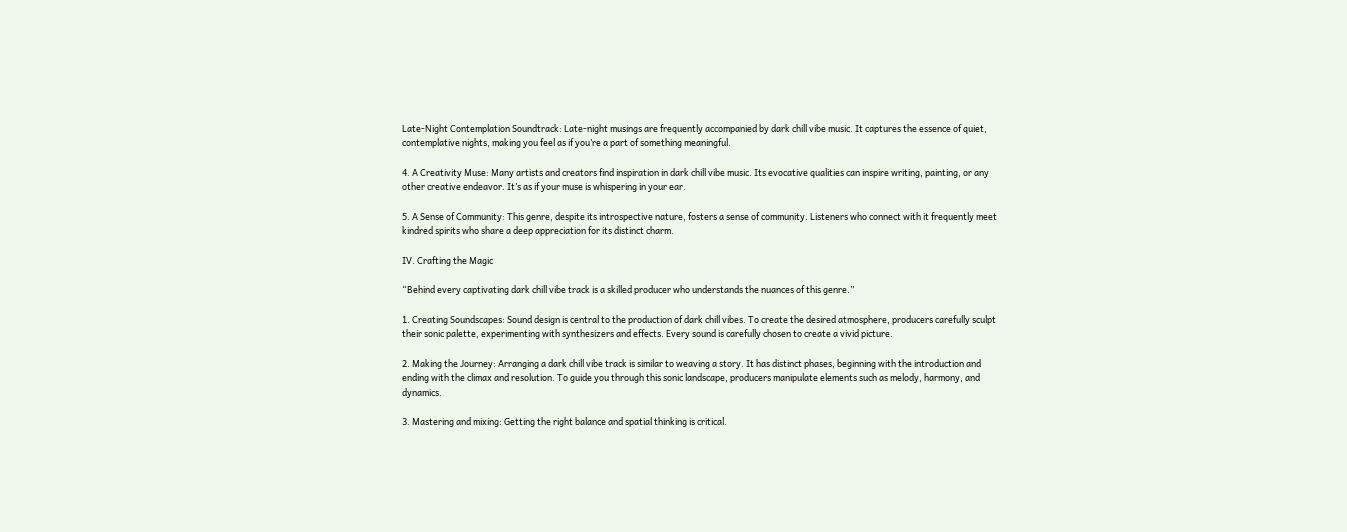Late-Night Contemplation Soundtrack: Late-night musings are frequently accompanied by dark chill vibe music. It captures the essence of quiet, contemplative nights, making you feel as if you’re a part of something meaningful.

4. A Creativity Muse: Many artists and creators find inspiration in dark chill vibe music. Its evocative qualities can inspire writing, painting, or any other creative endeavor. It’s as if your muse is whispering in your ear.

5. A Sense of Community: This genre, despite its introspective nature, fosters a sense of community. Listeners who connect with it frequently meet kindred spirits who share a deep appreciation for its distinct charm.

IV. Crafting the Magic

“Behind every captivating dark chill vibe track is a skilled producer who understands the nuances of this genre.”

1. Creating Soundscapes: Sound design is central to the production of dark chill vibes. To create the desired atmosphere, producers carefully sculpt their sonic palette, experimenting with synthesizers and effects. Every sound is carefully chosen to create a vivid picture.

2. Making the Journey: Arranging a dark chill vibe track is similar to weaving a story. It has distinct phases, beginning with the introduction and ending with the climax and resolution. To guide you through this sonic landscape, producers manipulate elements such as melody, harmony, and dynamics.

3. Mastering and mixing: Getting the right balance and spatial thinking is critical.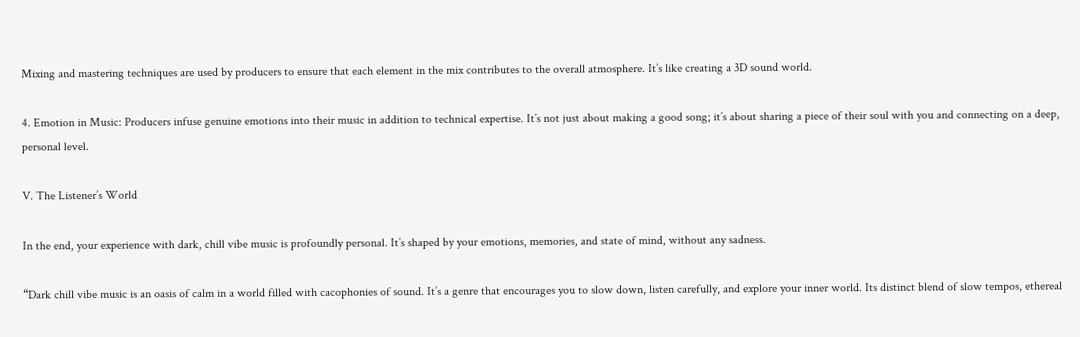Mixing and mastering techniques are used by producers to ensure that each element in the mix contributes to the overall atmosphere. It’s like creating a 3D sound world.

4. Emotion in Music: Producers infuse genuine emotions into their music in addition to technical expertise. It’s not just about making a good song; it’s about sharing a piece of their soul with you and connecting on a deep, personal level.

V. The Listener’s World

In the end, your experience with dark, chill vibe music is profoundly personal. It’s shaped by your emotions, memories, and state of mind, without any sadness.

“Dark chill vibe music is an oasis of calm in a world filled with cacophonies of sound. It’s a genre that encourages you to slow down, listen carefully, and explore your inner world. Its distinct blend of slow tempos, ethereal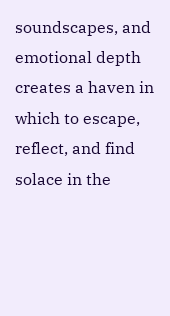soundscapes, and emotional depth creates a haven in which to escape, reflect, and find solace in the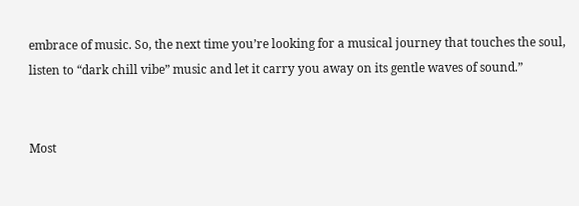embrace of music. So, the next time you’re looking for a musical journey that touches the soul, listen to “dark chill vibe” music and let it carry you away on its gentle waves of sound.”


Most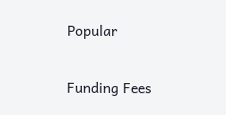Popular

Funding Fees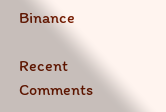Binance

Recent Comments